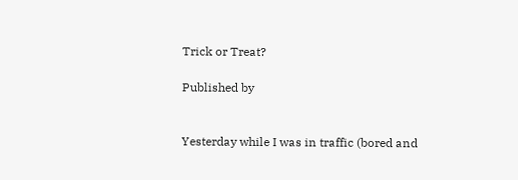Trick or Treat?

Published by


Yesterday while I was in traffic (bored and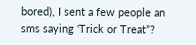bored), I sent a few people an sms saying ‘Trick or Treat”?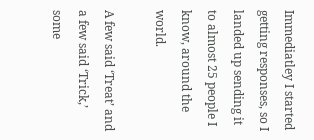Immediatley I started getting responses, so I landed up sending it to almost 25 people I know, around the world.

A few said ‘Treat’ and a few said ‘Trick,’ some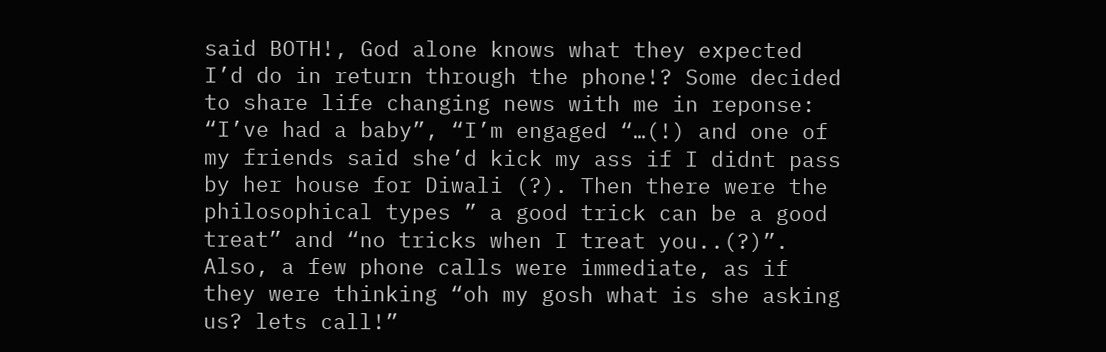said BOTH!, God alone knows what they expected I’d do in return through the phone!? Some decided to share life changing news with me in reponse: “I’ve had a baby”, “I’m engaged “…(!) and one of my friends said she’d kick my ass if I didnt pass by her house for Diwali (?). Then there were the philosophical types ” a good trick can be a good treat” and “no tricks when I treat you..(?)”.
Also, a few phone calls were immediate, as if they were thinking “oh my gosh what is she asking us? lets call!”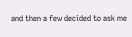and then a few decided to ask me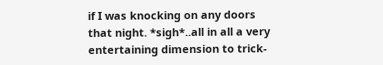if I was knocking on any doors that night. *sigh*..all in all a very entertaining dimension to trick-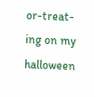or-treat-ing on my halloween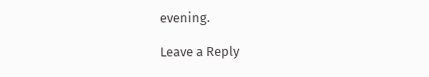evening.

Leave a Reply